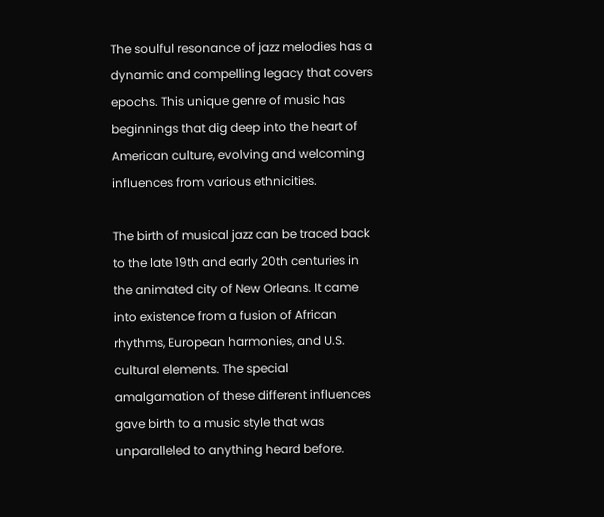The soulful resonance of jazz melodies has a dynamic and compelling legacy that covers epochs. This unique genre of music has beginnings that dig deep into the heart of American culture, evolving and welcoming influences from various ethnicities.

The birth of musical jazz can be traced back to the late 19th and early 20th centuries in the animated city of New Orleans. It came into existence from a fusion of African rhythms, European harmonies, and U.S. cultural elements. The special amalgamation of these different influences gave birth to a music style that was unparalleled to anything heard before.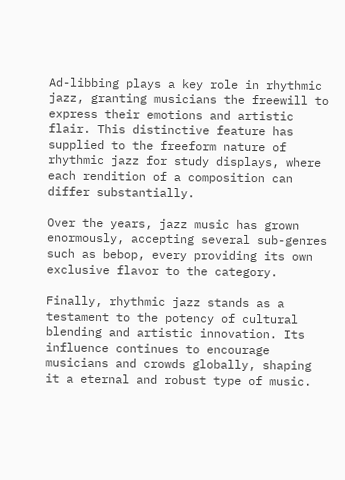Ad-libbing plays a key role in rhythmic jazz, granting musicians the freewill to express their emotions and artistic flair. This distinctive feature has supplied to the freeform nature of rhythmic jazz for study displays, where each rendition of a composition can differ substantially.

Over the years, jazz music has grown enormously, accepting several sub-genres such as bebop, every providing its own exclusive flavor to the category.

Finally, rhythmic jazz stands as a testament to the potency of cultural blending and artistic innovation. Its influence continues to encourage musicians and crowds globally, shaping it a eternal and robust type of music.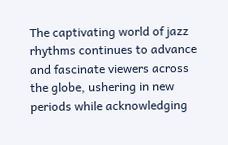The captivating world of jazz rhythms continues to advance and fascinate viewers across the globe, ushering in new periods while acknowledging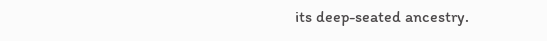its deep-seated ancestry.